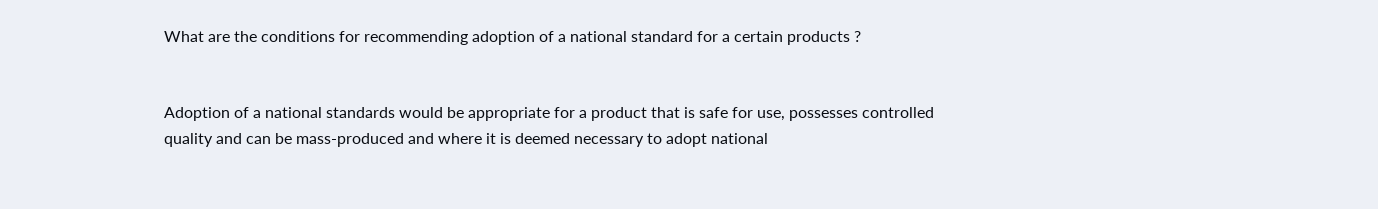What are the conditions for recommending adoption of a national standard for a certain products ?


Adoption of a national standards would be appropriate for a product that is safe for use, possesses controlled quality and can be mass-produced and where it is deemed necessary to adopt national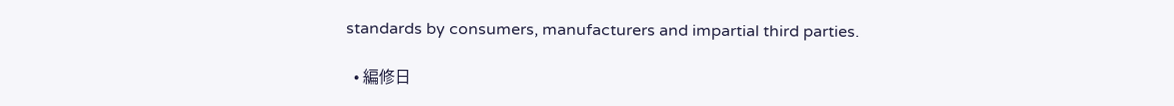standards by consumers, manufacturers and impartial third parties.

  • 編修日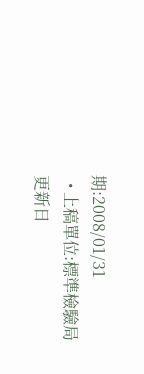期:2008/01/31
  • 上稿單位:標準檢驗局
更新日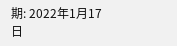期: 2022年1月17日